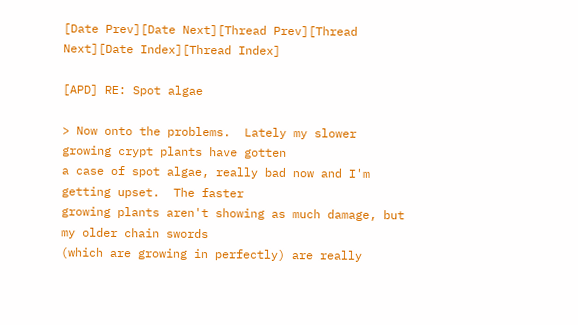[Date Prev][Date Next][Thread Prev][Thread Next][Date Index][Thread Index]

[APD] RE: Spot algae

> Now onto the problems.  Lately my slower growing crypt plants have gotten
a case of spot algae, really bad now and I'm getting upset.  The faster
growing plants aren't showing as much damage, but my older chain swords
(which are growing in perfectly) are really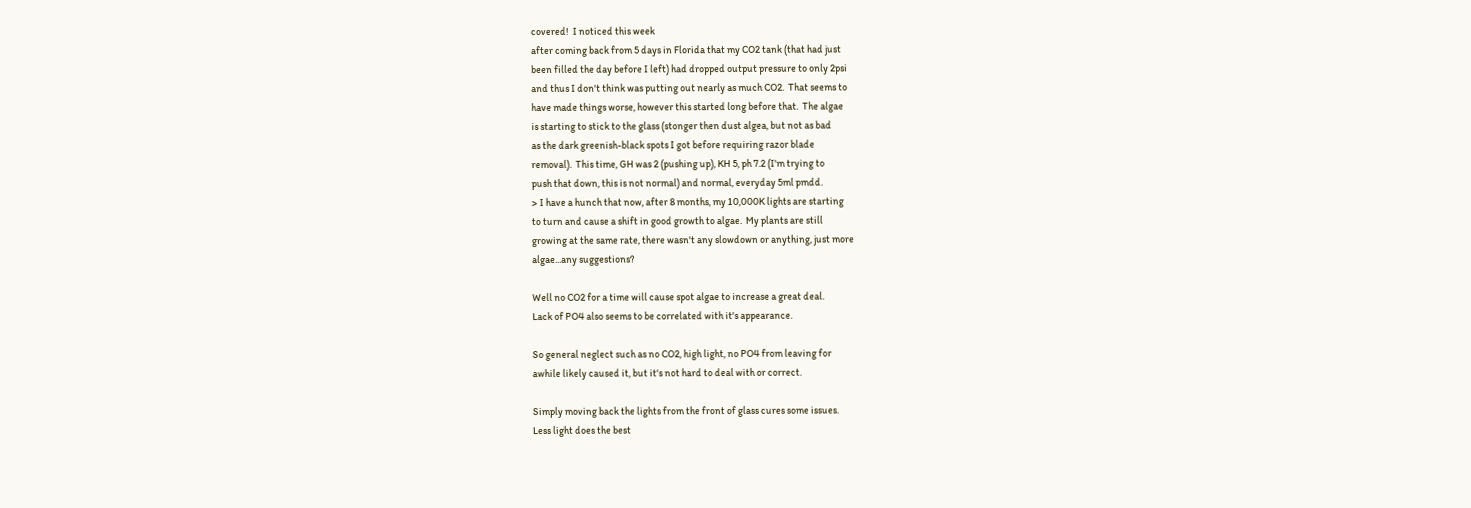covered!  I noticed this week
after coming back from 5 days in Florida that my CO2 tank (that had just
been filled the day before I left) had dropped output pressure to only 2psi
and thus I don't think was putting out nearly as much CO2.  That seems to
have made things worse, however this started long before that.  The algae
is starting to stick to the glass (stonger then dust algea, but not as bad
as the dark greenish-black spots I got before requiring razor blade
removal).  This time, GH was 2 (pushing up), KH 5, ph 7.2 (I'm trying to
push that down, this is not normal) and normal, everyday 5ml pmdd.
> I have a hunch that now, after 8 months, my 10,000K lights are starting
to turn and cause a shift in good growth to algae.  My plants are still
growing at the same rate, there wasn't any slowdown or anything, just more
algae...any suggestions?

Well no CO2 for a time will cause spot algae to increase a great deal.
Lack of PO4 also seems to be correlated with it's appearance.

So general neglect such as no CO2, high light, no PO4 from leaving for
awhile likely caused it, but it's not hard to deal with or correct.

Simply moving back the lights from the front of glass cures some issues.
Less light does the best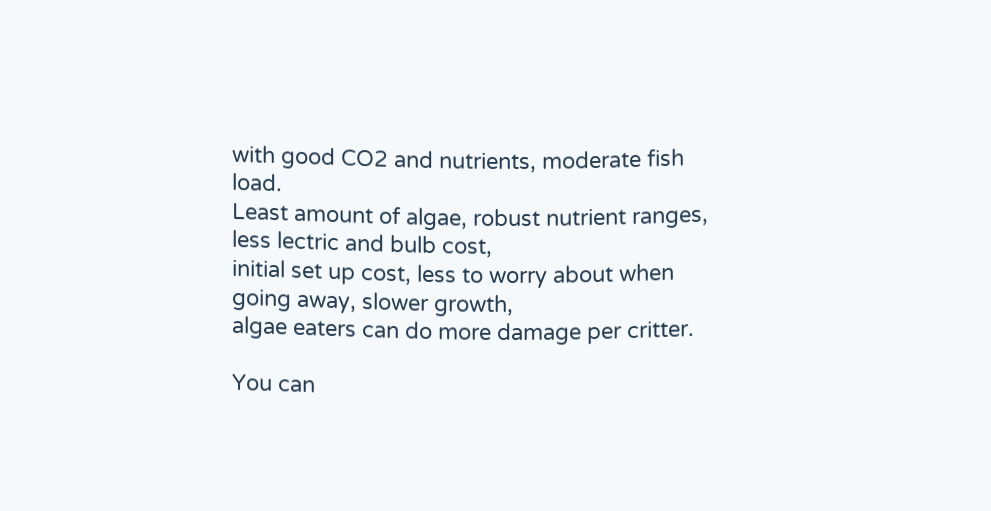with good CO2 and nutrients, moderate fish load.
Least amount of algae, robust nutrient ranges, less lectric and bulb cost,
initial set up cost, less to worry about when going away, slower growth,
algae eaters can do more damage per critter.

You can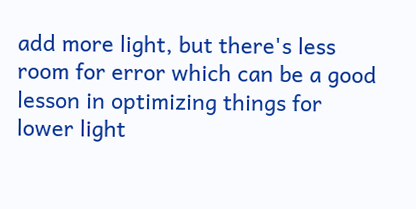add more light, but there's less room for error which can be a good
lesson in optimizing things for lower light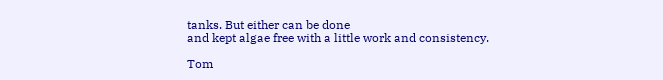tanks. But either can be done
and kept algae free with a little work and consistency.

Tom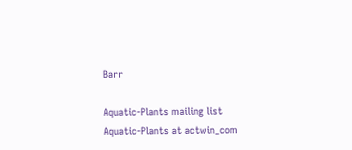Barr

Aquatic-Plants mailing list
Aquatic-Plants at actwin_com